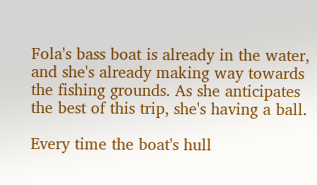Fola's bass boat is already in the water, and she's already making way towards the fishing grounds. As she anticipates the best of this trip, she's having a ball.

Every time the boat's hull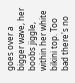goes over a bigger wave, her boobs jiggle, within her white bikini top. Too bad there's no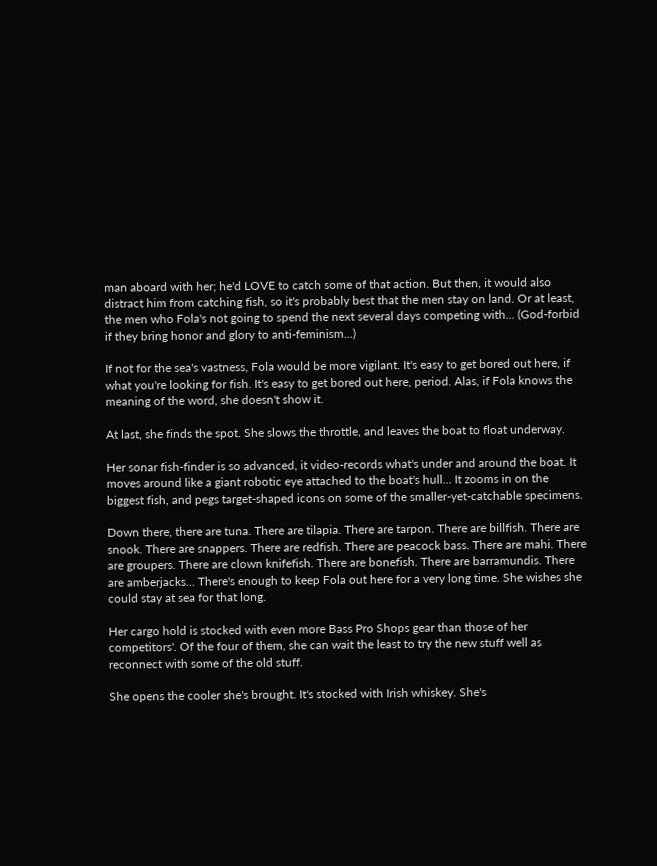man aboard with her; he'd LOVE to catch some of that action. But then, it would also distract him from catching fish, so it's probably best that the men stay on land. Or at least, the men who Fola's not going to spend the next several days competing with... (God-forbid if they bring honor and glory to anti-feminism...)

If not for the sea's vastness, Fola would be more vigilant. It's easy to get bored out here, if what you're looking for fish. It's easy to get bored out here, period. Alas, if Fola knows the meaning of the word, she doesn't show it.

At last, she finds the spot. She slows the throttle, and leaves the boat to float underway.

Her sonar fish-finder is so advanced, it video-records what's under and around the boat. It moves around like a giant robotic eye attached to the boat's hull... It zooms in on the biggest fish, and pegs target-shaped icons on some of the smaller-yet-catchable specimens.

Down there, there are tuna. There are tilapia. There are tarpon. There are billfish. There are snook. There are snappers. There are redfish. There are peacock bass. There are mahi. There are groupers. There are clown knifefish. There are bonefish. There are barramundis. There are amberjacks... There's enough to keep Fola out here for a very long time. She wishes she could stay at sea for that long.

Her cargo hold is stocked with even more Bass Pro Shops gear than those of her competitors'. Of the four of them, she can wait the least to try the new stuff well as reconnect with some of the old stuff.

She opens the cooler she's brought. It's stocked with Irish whiskey. She's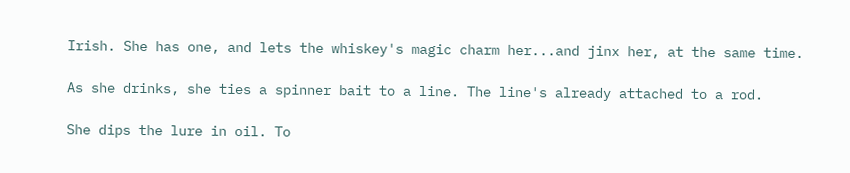Irish. She has one, and lets the whiskey's magic charm her...and jinx her, at the same time.

As she drinks, she ties a spinner bait to a line. The line's already attached to a rod.

She dips the lure in oil. To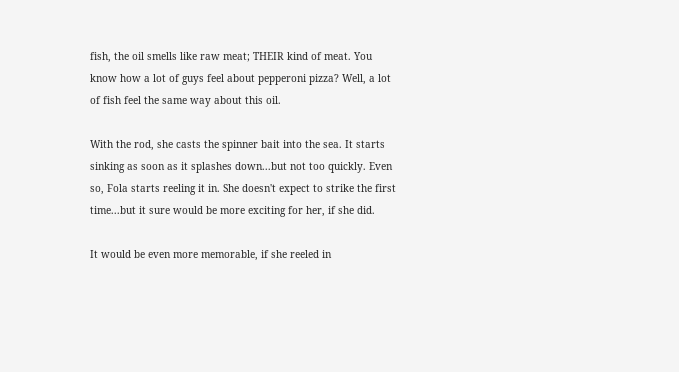fish, the oil smells like raw meat; THEIR kind of meat. You know how a lot of guys feel about pepperoni pizza? Well, a lot of fish feel the same way about this oil.

With the rod, she casts the spinner bait into the sea. It starts sinking as soon as it splashes down...but not too quickly. Even so, Fola starts reeling it in. She doesn't expect to strike the first time...but it sure would be more exciting for her, if she did.

It would be even more memorable, if she reeled in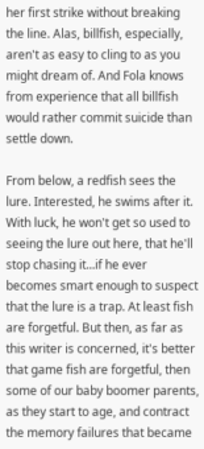her first strike without breaking the line. Alas, billfish, especially, aren't as easy to cling to as you might dream of. And Fola knows from experience that all billfish would rather commit suicide than settle down.

From below, a redfish sees the lure. Interested, he swims after it. With luck, he won't get so used to seeing the lure out here, that he'll stop chasing it...if he ever becomes smart enough to suspect that the lure is a trap. At least fish are forgetful. But then, as far as this writer is concerned, it's better that game fish are forgetful, then some of our baby boomer parents, as they start to age, and contract the memory failures that became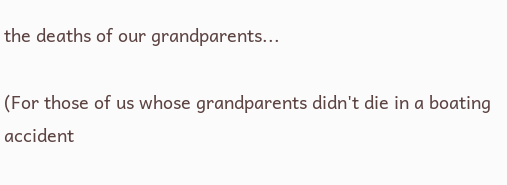the deaths of our grandparents...

(For those of us whose grandparents didn't die in a boating accident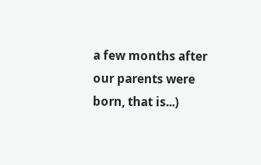a few months after our parents were born, that is...)